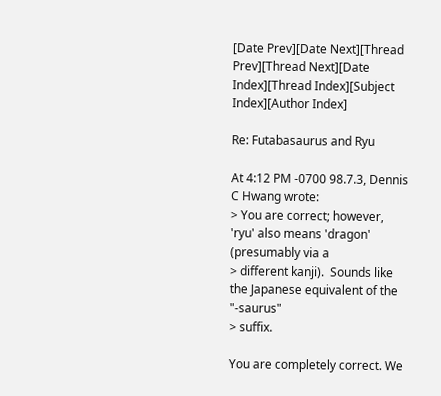[Date Prev][Date Next][Thread Prev][Thread Next][Date Index][Thread Index][Subject Index][Author Index]

Re: Futabasaurus and Ryu

At 4:12 PM -0700 98.7.3, Dennis C Hwang wrote:
> You are correct; however, 'ryu' also means 'dragon' (presumably via a
> different kanji).  Sounds like the Japanese equivalent of the "-saurus"
> suffix.

You are completely correct. We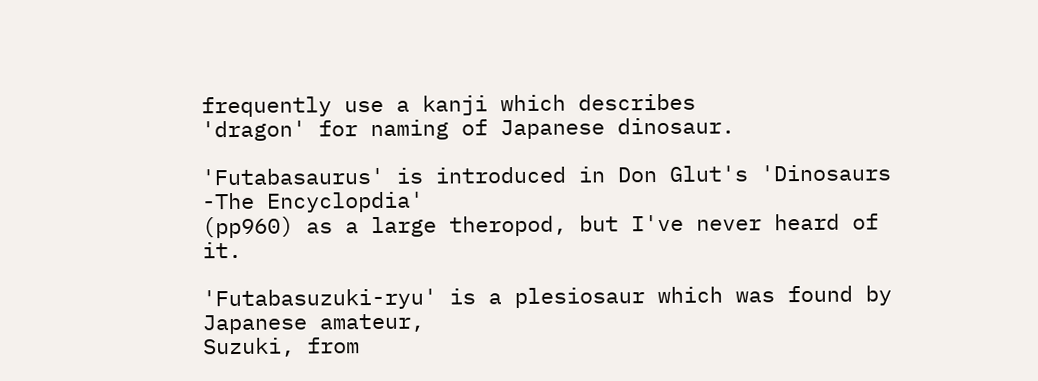frequently use a kanji which describes
'dragon' for naming of Japanese dinosaur.

'Futabasaurus' is introduced in Don Glut's 'Dinosaurs -The Encyclopdia'
(pp960) as a large theropod, but I've never heard of it.

'Futabasuzuki-ryu' is a plesiosaur which was found by Japanese amateur,
Suzuki, from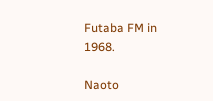Futaba FM in 1968.

Naoto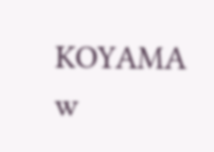KOYAMA                       w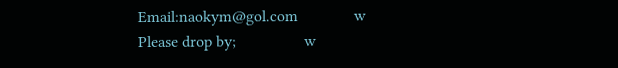Email:naokym@gol.com              w
Please drop by;                 w